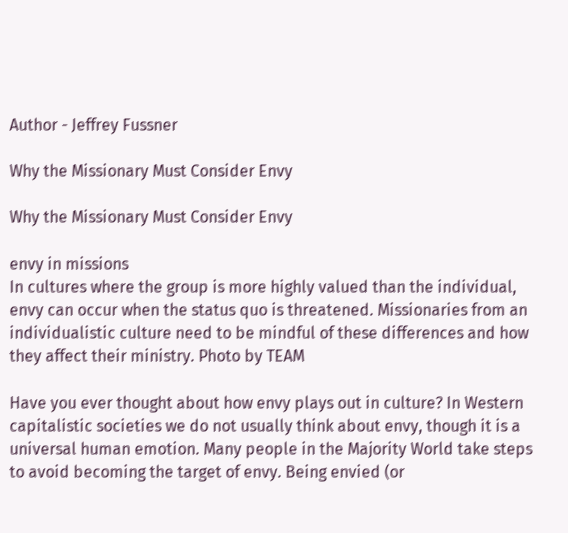Author - Jeffrey Fussner

Why the Missionary Must Consider Envy

Why the Missionary Must Consider Envy

envy in missions
In cultures where the group is more highly valued than the individual, envy can occur when the status quo is threatened. Missionaries from an individualistic culture need to be mindful of these differences and how they affect their ministry. Photo by TEAM

Have you ever thought about how envy plays out in culture? In Western capitalistic societies we do not usually think about envy, though it is a universal human emotion. Many people in the Majority World take steps to avoid becoming the target of envy. Being envied (or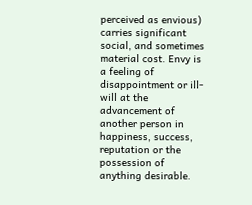perceived as envious) carries significant social, and sometimes material cost. Envy is a feeling of disappointment or ill-will at the advancement of another person in happiness, success, reputation or the possession of anything desirable.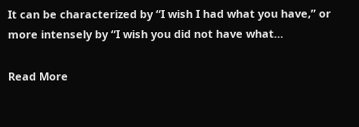It can be characterized by “I wish I had what you have,” or more intensely by “I wish you did not have what…

Read More